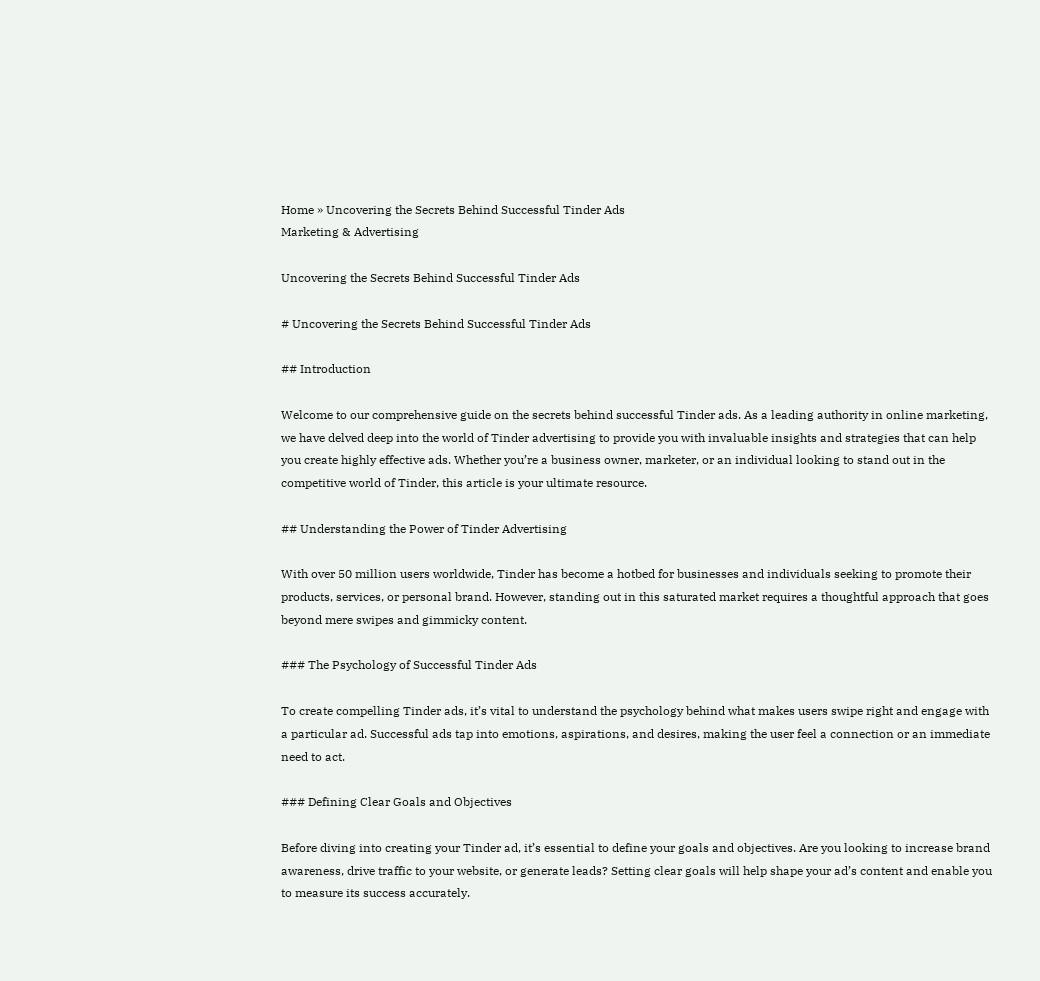Home » Uncovering the Secrets Behind Successful Tinder Ads
Marketing & Advertising

Uncovering the Secrets Behind Successful Tinder Ads

# Uncovering the Secrets Behind Successful Tinder Ads

## Introduction

Welcome to our comprehensive guide on the secrets behind successful Tinder ads. As a leading authority in online marketing, we have delved deep into the world of Tinder advertising to provide you with invaluable insights and strategies that can help you create highly effective ads. Whether you’re a business owner, marketer, or an individual looking to stand out in the competitive world of Tinder, this article is your ultimate resource.

## Understanding the Power of Tinder Advertising

With over 50 million users worldwide, Tinder has become a hotbed for businesses and individuals seeking to promote their products, services, or personal brand. However, standing out in this saturated market requires a thoughtful approach that goes beyond mere swipes and gimmicky content.

### The Psychology of Successful Tinder Ads

To create compelling Tinder ads, it’s vital to understand the psychology behind what makes users swipe right and engage with a particular ad. Successful ads tap into emotions, aspirations, and desires, making the user feel a connection or an immediate need to act.

### Defining Clear Goals and Objectives

Before diving into creating your Tinder ad, it’s essential to define your goals and objectives. Are you looking to increase brand awareness, drive traffic to your website, or generate leads? Setting clear goals will help shape your ad’s content and enable you to measure its success accurately.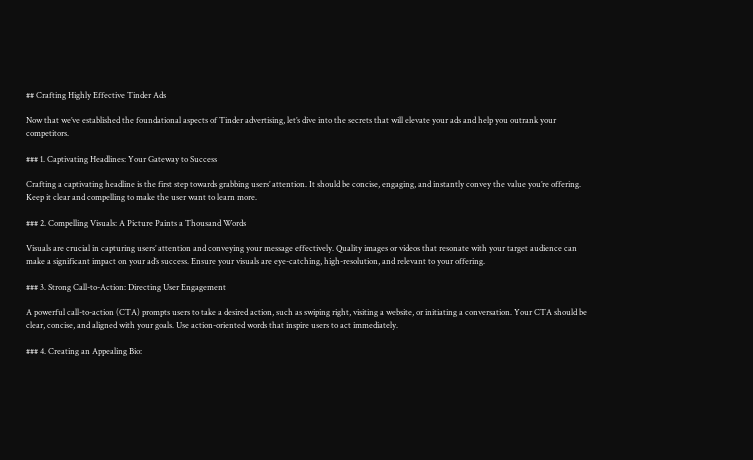## Crafting Highly Effective Tinder Ads

Now that we’ve established the foundational aspects of Tinder advertising, let’s dive into the secrets that will elevate your ads and help you outrank your competitors.

### 1. Captivating Headlines: Your Gateway to Success

Crafting a captivating headline is the first step towards grabbing users’ attention. It should be concise, engaging, and instantly convey the value you’re offering. Keep it clear and compelling to make the user want to learn more.

### 2. Compelling Visuals: A Picture Paints a Thousand Words

Visuals are crucial in capturing users’ attention and conveying your message effectively. Quality images or videos that resonate with your target audience can make a significant impact on your ad’s success. Ensure your visuals are eye-catching, high-resolution, and relevant to your offering.

### 3. Strong Call-to-Action: Directing User Engagement

A powerful call-to-action (CTA) prompts users to take a desired action, such as swiping right, visiting a website, or initiating a conversation. Your CTA should be clear, concise, and aligned with your goals. Use action-oriented words that inspire users to act immediately.

### 4. Creating an Appealing Bio: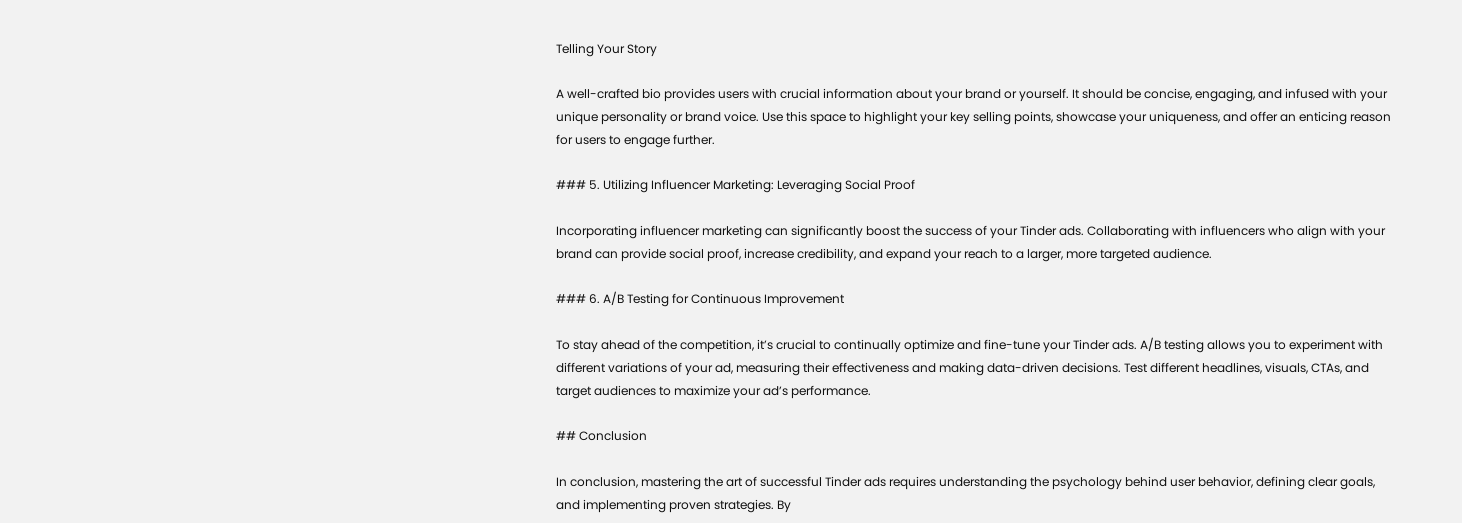Telling Your Story

A well-crafted bio provides users with crucial information about your brand or yourself. It should be concise, engaging, and infused with your unique personality or brand voice. Use this space to highlight your key selling points, showcase your uniqueness, and offer an enticing reason for users to engage further.

### 5. Utilizing Influencer Marketing: Leveraging Social Proof

Incorporating influencer marketing can significantly boost the success of your Tinder ads. Collaborating with influencers who align with your brand can provide social proof, increase credibility, and expand your reach to a larger, more targeted audience.

### 6. A/B Testing for Continuous Improvement

To stay ahead of the competition, it’s crucial to continually optimize and fine-tune your Tinder ads. A/B testing allows you to experiment with different variations of your ad, measuring their effectiveness and making data-driven decisions. Test different headlines, visuals, CTAs, and target audiences to maximize your ad’s performance.

## Conclusion

In conclusion, mastering the art of successful Tinder ads requires understanding the psychology behind user behavior, defining clear goals, and implementing proven strategies. By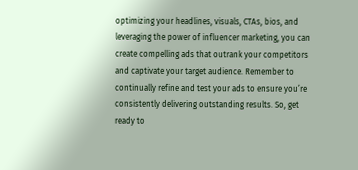optimizing your headlines, visuals, CTAs, bios, and leveraging the power of influencer marketing, you can create compelling ads that outrank your competitors and captivate your target audience. Remember to continually refine and test your ads to ensure you’re consistently delivering outstanding results. So, get ready to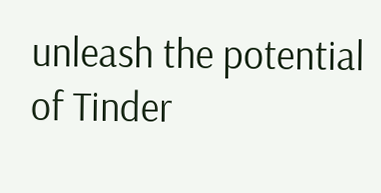unleash the potential of Tinder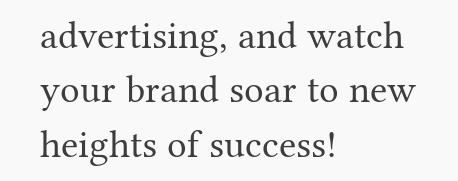advertising, and watch your brand soar to new heights of success!